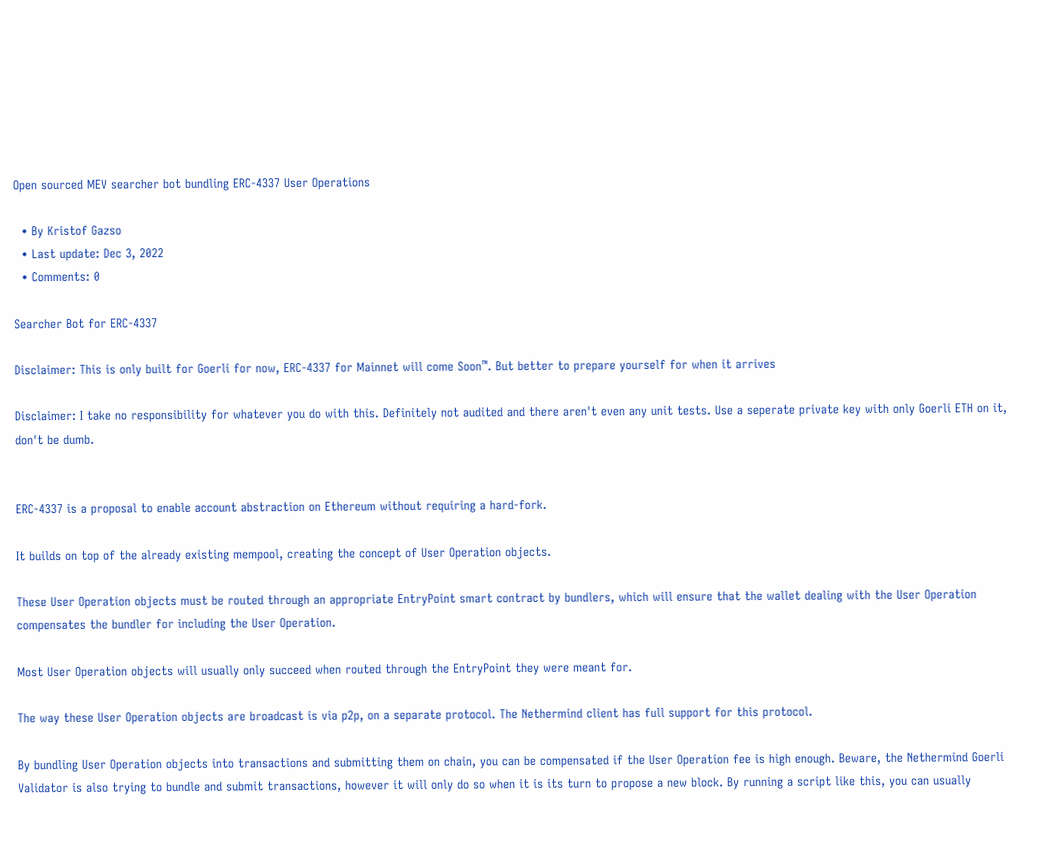Open sourced MEV searcher bot bundling ERC-4337 User Operations

  • By Kristof Gazso
  • Last update: Dec 3, 2022
  • Comments: 0

Searcher Bot for ERC-4337

Disclaimer: This is only built for Goerli for now, ERC-4337 for Mainnet will come Soon™. But better to prepare yourself for when it arrives

Disclaimer: I take no responsibility for whatever you do with this. Definitely not audited and there aren't even any unit tests. Use a seperate private key with only Goerli ETH on it, don't be dumb.


ERC-4337 is a proposal to enable account abstraction on Ethereum without requiring a hard-fork.

It builds on top of the already existing mempool, creating the concept of User Operation objects.

These User Operation objects must be routed through an appropriate EntryPoint smart contract by bundlers, which will ensure that the wallet dealing with the User Operation compensates the bundler for including the User Operation.

Most User Operation objects will usually only succeed when routed through the EntryPoint they were meant for.

The way these User Operation objects are broadcast is via p2p, on a separate protocol. The Nethermind client has full support for this protocol.

By bundling User Operation objects into transactions and submitting them on chain, you can be compensated if the User Operation fee is high enough. Beware, the Nethermind Goerli Validator is also trying to bundle and submit transactions, however it will only do so when it is its turn to propose a new block. By running a script like this, you can usually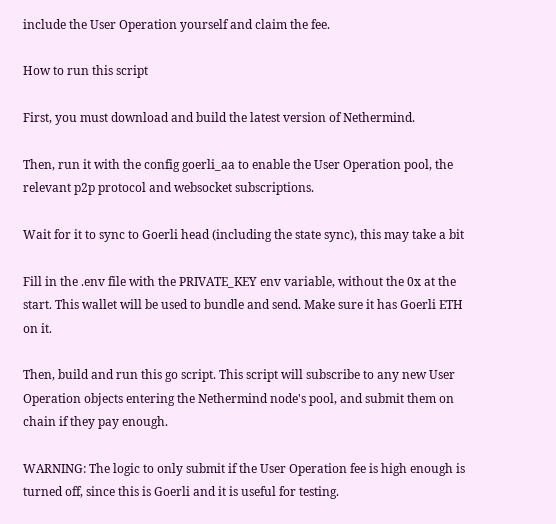include the User Operation yourself and claim the fee.

How to run this script

First, you must download and build the latest version of Nethermind.

Then, run it with the config goerli_aa to enable the User Operation pool, the relevant p2p protocol and websocket subscriptions.

Wait for it to sync to Goerli head (including the state sync), this may take a bit

Fill in the .env file with the PRIVATE_KEY env variable, without the 0x at the start. This wallet will be used to bundle and send. Make sure it has Goerli ETH on it.

Then, build and run this go script. This script will subscribe to any new User Operation objects entering the Nethermind node's pool, and submit them on chain if they pay enough.

WARNING: The logic to only submit if the User Operation fee is high enough is turned off, since this is Goerli and it is useful for testing.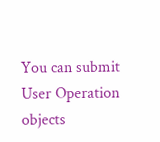You can submit User Operation objects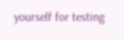yourself for testing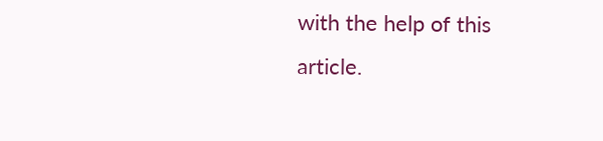with the help of this article.